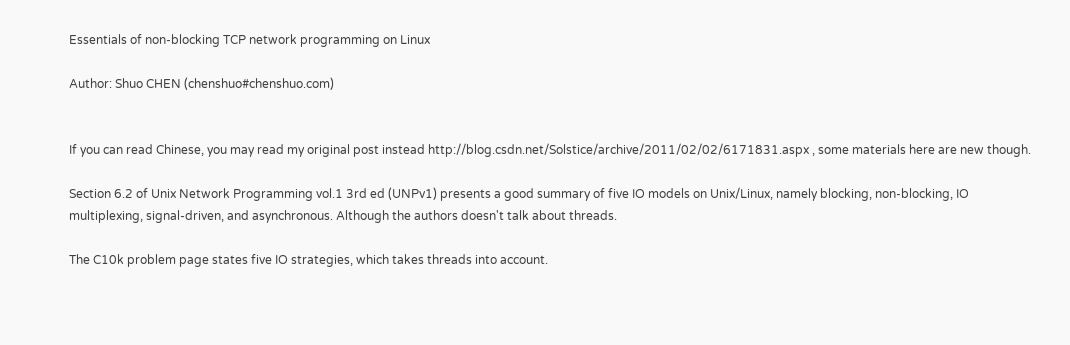Essentials of non-blocking TCP network programming on Linux

Author: Shuo CHEN (chenshuo#chenshuo.com)


If you can read Chinese, you may read my original post instead http://blog.csdn.net/Solstice/archive/2011/02/02/6171831.aspx , some materials here are new though.

Section 6.2 of Unix Network Programming vol.1 3rd ed (UNPv1) presents a good summary of five IO models on Unix/Linux, namely blocking, non-blocking, IO multiplexing, signal-driven, and asynchronous. Although the authors doesn't talk about threads.

The C10k problem page states five IO strategies, which takes threads into account.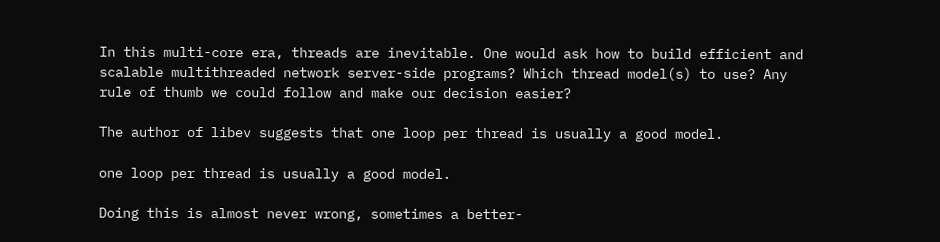In this multi-core era, threads are inevitable. One would ask how to build efficient and scalable multithreaded network server-side programs? Which thread model(s) to use? Any rule of thumb we could follow and make our decision easier?

The author of libev suggests that one loop per thread is usually a good model.

one loop per thread is usually a good model.

Doing this is almost never wrong, sometimes a better-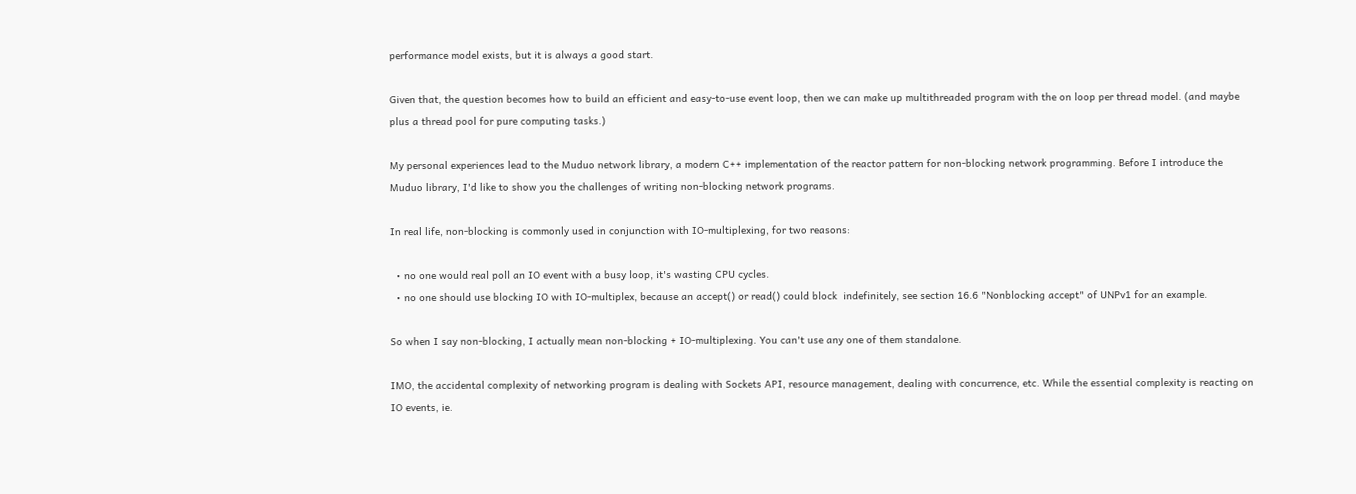performance model exists, but it is always a good start.

Given that, the question becomes how to build an efficient and easy-to-use event loop, then we can make up multithreaded program with the on loop per thread model. (and maybe plus a thread pool for pure computing tasks.)

My personal experiences lead to the Muduo network library, a modern C++ implementation of the reactor pattern for non-blocking network programming. Before I introduce the Muduo library, I'd like to show you the challenges of writing non-blocking network programs.

In real life, non-blocking is commonly used in conjunction with IO-multiplexing, for two reasons:

  • no one would real poll an IO event with a busy loop, it's wasting CPU cycles.
  • no one should use blocking IO with IO-multiplex, because an accept() or read() could block  indefinitely, see section 16.6 "Nonblocking accept" of UNPv1 for an example.

So when I say non-blocking, I actually mean non-blocking + IO-multiplexing. You can't use any one of them standalone.

IMO, the accidental complexity of networking program is dealing with Sockets API, resource management, dealing with concurrence, etc. While the essential complexity is reacting on IO events, ie.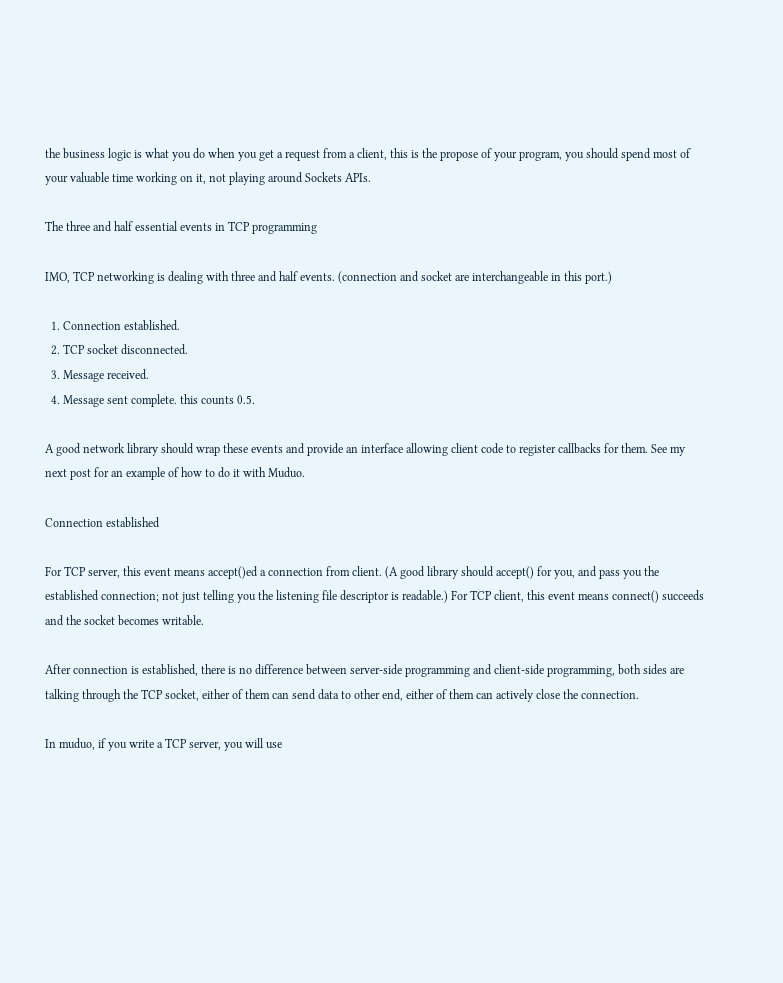the business logic is what you do when you get a request from a client, this is the propose of your program, you should spend most of your valuable time working on it, not playing around Sockets APIs.

The three and half essential events in TCP programming

IMO, TCP networking is dealing with three and half events. (connection and socket are interchangeable in this port.)

  1. Connection established.
  2. TCP socket disconnected.
  3. Message received.
  4. Message sent complete. this counts 0.5.

A good network library should wrap these events and provide an interface allowing client code to register callbacks for them. See my next post for an example of how to do it with Muduo.

Connection established

For TCP server, this event means accept()ed a connection from client. (A good library should accept() for you, and pass you the established connection; not just telling you the listening file descriptor is readable.) For TCP client, this event means connect() succeeds and the socket becomes writable.

After connection is established, there is no difference between server-side programming and client-side programming, both sides are talking through the TCP socket, either of them can send data to other end, either of them can actively close the connection.

In muduo, if you write a TCP server, you will use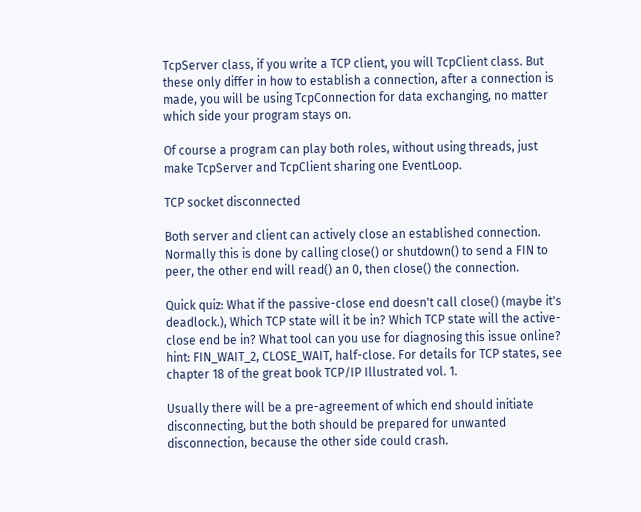TcpServer class, if you write a TCP client, you will TcpClient class. But these only differ in how to establish a connection, after a connection is made, you will be using TcpConnection for data exchanging, no matter which side your program stays on.

Of course a program can play both roles, without using threads, just make TcpServer and TcpClient sharing one EventLoop.

TCP socket disconnected

Both server and client can actively close an established connection. Normally this is done by calling close() or shutdown() to send a FIN to peer, the other end will read() an 0, then close() the connection.

Quick quiz: What if the passive-close end doesn't call close() (maybe it's deadlock.), Which TCP state will it be in? Which TCP state will the active-close end be in? What tool can you use for diagnosing this issue online? hint: FIN_WAIT_2, CLOSE_WAIT, half-close. For details for TCP states, see chapter 18 of the great book TCP/IP Illustrated vol. 1.

Usually there will be a pre-agreement of which end should initiate disconnecting, but the both should be prepared for unwanted disconnection, because the other side could crash.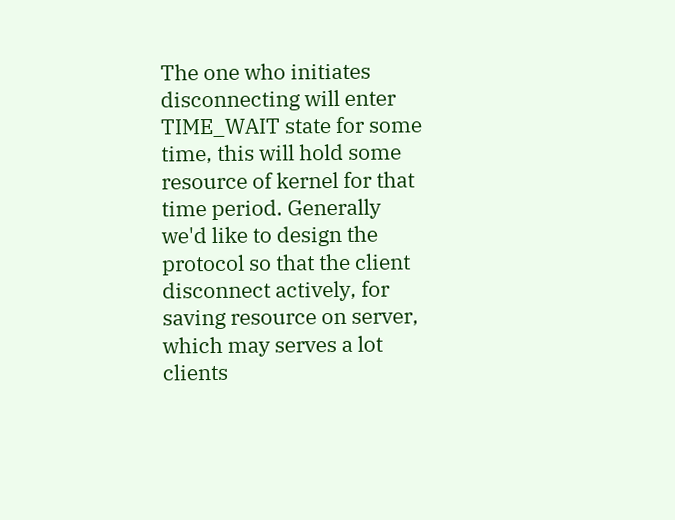The one who initiates disconnecting will enter TIME_WAIT state for some time, this will hold some resource of kernel for that time period. Generally we'd like to design the protocol so that the client disconnect actively, for saving resource on server, which may serves a lot clients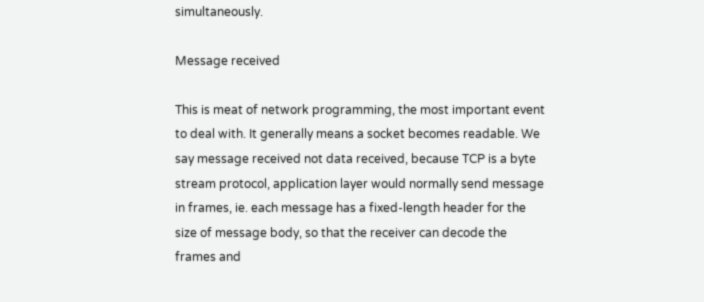simultaneously.

Message received

This is meat of network programming, the most important event to deal with. It generally means a socket becomes readable. We say message received not data received, because TCP is a byte stream protocol, application layer would normally send message in frames, ie. each message has a fixed-length header for the size of message body, so that the receiver can decode the frames and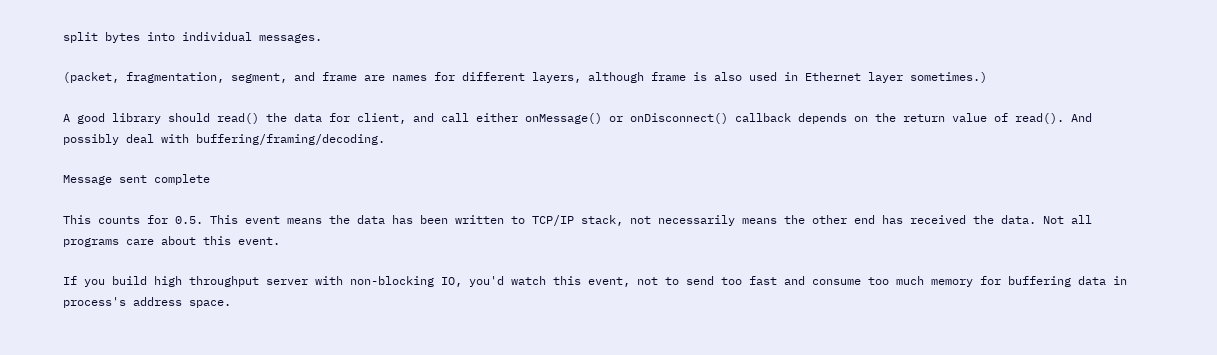split bytes into individual messages.

(packet, fragmentation, segment, and frame are names for different layers, although frame is also used in Ethernet layer sometimes.)

A good library should read() the data for client, and call either onMessage() or onDisconnect() callback depends on the return value of read(). And possibly deal with buffering/framing/decoding.

Message sent complete

This counts for 0.5. This event means the data has been written to TCP/IP stack, not necessarily means the other end has received the data. Not all programs care about this event.

If you build high throughput server with non-blocking IO, you'd watch this event, not to send too fast and consume too much memory for buffering data in process's address space.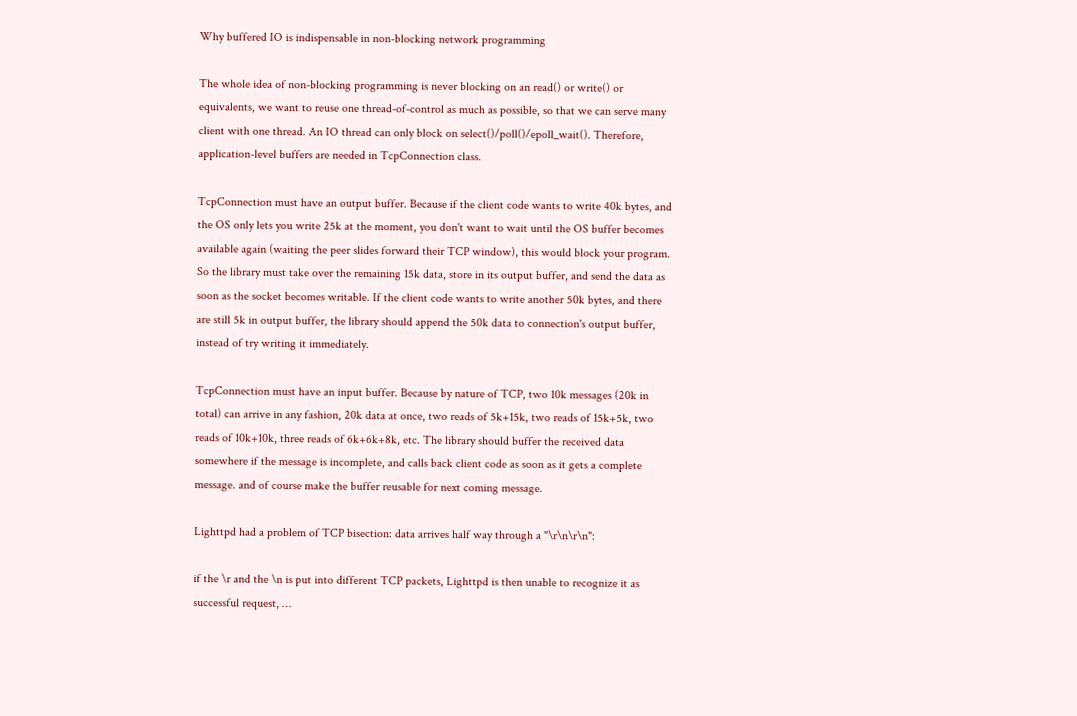Why buffered IO is indispensable in non-blocking network programming

The whole idea of non-blocking programming is never blocking on an read() or write() or equivalents, we want to reuse one thread-of-control as much as possible, so that we can serve many client with one thread. An IO thread can only block on select()/poll()/epoll_wait(). Therefore, application-level buffers are needed in TcpConnection class.

TcpConnection must have an output buffer. Because if the client code wants to write 40k bytes, and the OS only lets you write 25k at the moment, you don't want to wait until the OS buffer becomes available again (waiting the peer slides forward their TCP window), this would block your program. So the library must take over the remaining 15k data, store in its output buffer, and send the data as soon as the socket becomes writable. If the client code wants to write another 50k bytes, and there are still 5k in output buffer, the library should append the 50k data to connection's output buffer, instead of try writing it immediately.

TcpConnection must have an input buffer. Because by nature of TCP, two 10k messages (20k in total) can arrive in any fashion, 20k data at once, two reads of 5k+15k, two reads of 15k+5k, two reads of 10k+10k, three reads of 6k+6k+8k, etc. The library should buffer the received data somewhere if the message is incomplete, and calls back client code as soon as it gets a complete message. and of course make the buffer reusable for next coming message.

Lighttpd had a problem of TCP bisection: data arrives half way through a "\r\n\r\n":

if the \r and the \n is put into different TCP packets, Lighttpd is then unable to recognize it as successful request, …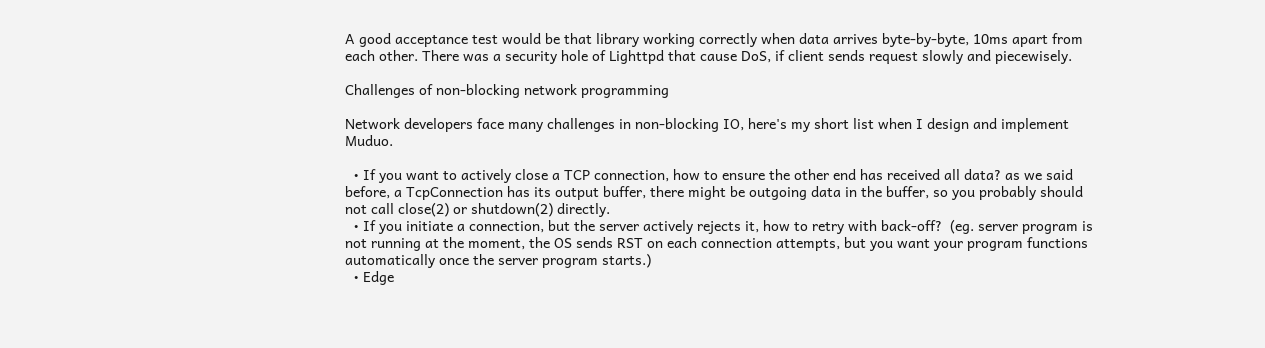A good acceptance test would be that library working correctly when data arrives byte-by-byte, 10ms apart from each other. There was a security hole of Lighttpd that cause DoS, if client sends request slowly and piecewisely.

Challenges of non-blocking network programming

Network developers face many challenges in non-blocking IO, here's my short list when I design and implement Muduo.

  • If you want to actively close a TCP connection, how to ensure the other end has received all data? as we said before, a TcpConnection has its output buffer, there might be outgoing data in the buffer, so you probably should not call close(2) or shutdown(2) directly.
  • If you initiate a connection, but the server actively rejects it, how to retry with back-off?  (eg. server program is not running at the moment, the OS sends RST on each connection attempts, but you want your program functions automatically once the server program starts.)
  • Edge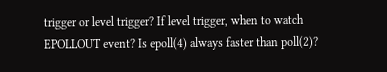trigger or level trigger? If level trigger, when to watch EPOLLOUT event? Is epoll(4) always faster than poll(2)?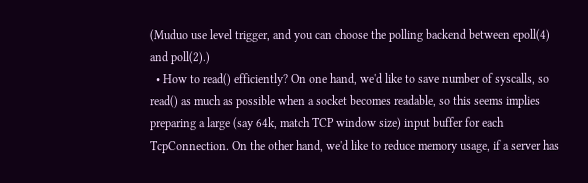(Muduo use level trigger, and you can choose the polling backend between epoll(4) and poll(2).)
  • How to read() efficiently? On one hand, we'd like to save number of syscalls, so read() as much as possible when a socket becomes readable, so this seems implies preparing a large (say 64k, match TCP window size) input buffer for each TcpConnection. On the other hand, we'd like to reduce memory usage, if a server has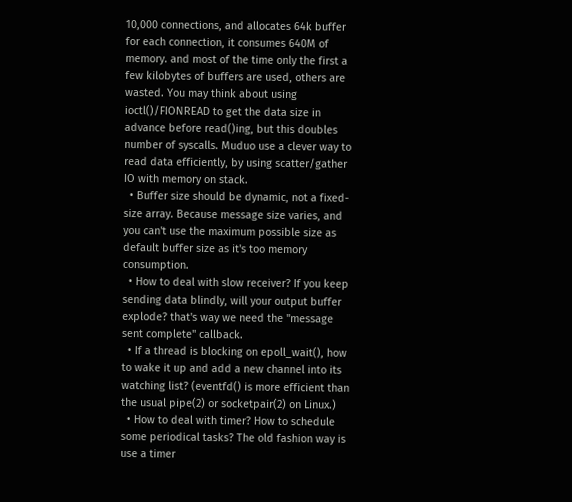10,000 connections, and allocates 64k buffer for each connection, it consumes 640M of memory. and most of the time only the first a few kilobytes of buffers are used, others are wasted. You may think about using ioctl()/FIONREAD to get the data size in advance before read()ing, but this doubles number of syscalls. Muduo use a clever way to read data efficiently, by using scatter/gather IO with memory on stack.
  • Buffer size should be dynamic, not a fixed-size array. Because message size varies, and you can't use the maximum possible size as default buffer size as it's too memory consumption.
  • How to deal with slow receiver? If you keep sending data blindly, will your output buffer explode? that's way we need the "message sent complete" callback.
  • If a thread is blocking on epoll_wait(), how to wake it up and add a new channel into its watching list? (eventfd() is more efficient than the usual pipe(2) or socketpair(2) on Linux.)
  • How to deal with timer? How to schedule some periodical tasks? The old fashion way is use a timer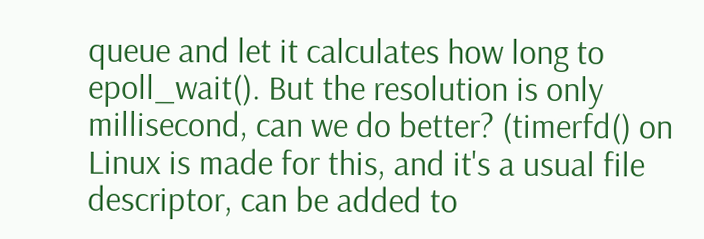queue and let it calculates how long to epoll_wait(). But the resolution is only millisecond, can we do better? (timerfd() on Linux is made for this, and it's a usual file descriptor, can be added to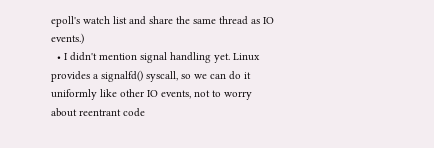epoll's watch list and share the same thread as IO events.)
  • I didn't mention signal handling yet. Linux provides a signalfd() syscall, so we can do it uniformly like other IO events, not to worry about reentrant code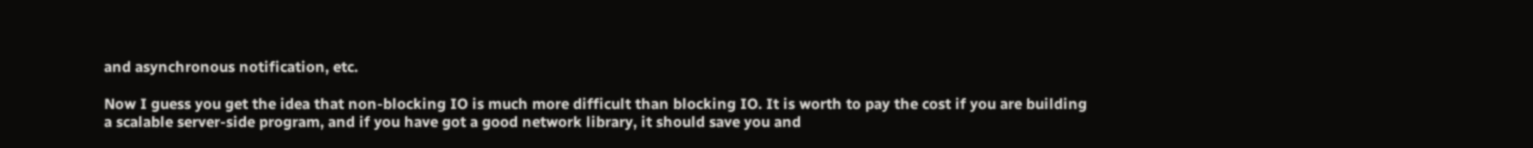and asynchronous notification, etc.

Now I guess you get the idea that non-blocking IO is much more difficult than blocking IO. It is worth to pay the cost if you are building a scalable server-side program, and if you have got a good network library, it should save you and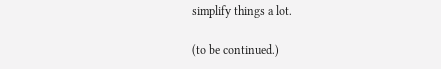simplify things a lot.

(to be continued.)